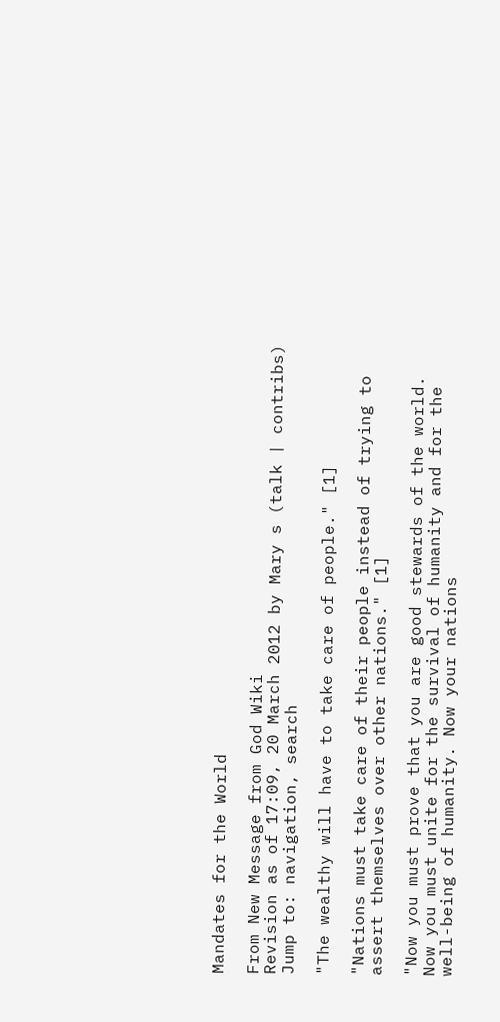Mandates for the World

From New Message from God Wiki
Revision as of 17:09, 20 March 2012 by Mary s (talk | contribs)
Jump to: navigation, search

"The wealthy will have to take care of people." [1]

"Nations must take care of their people instead of trying to assert themselves over other nations." [1]

"Now you must prove that you are good stewards of the world. Now you must unite for the survival of humanity and for the well-being of humanity. Now your nations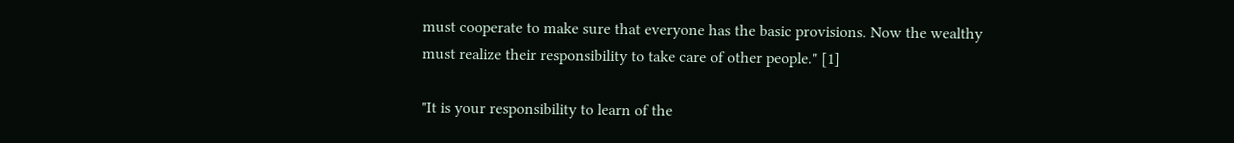must cooperate to make sure that everyone has the basic provisions. Now the wealthy must realize their responsibility to take care of other people." [1]

"It is your responsibility to learn of the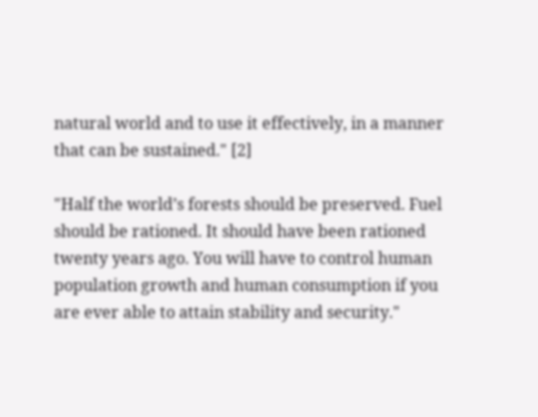natural world and to use it effectively, in a manner that can be sustained." [2]

"Half the world’s forests should be preserved. Fuel should be rationed. It should have been rationed twenty years ago. You will have to control human population growth and human consumption if you are ever able to attain stability and security."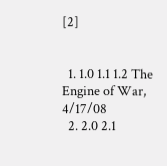[2]


  1. 1.0 1.1 1.2 The Engine of War, 4/17/08
  2. 2.0 2.1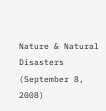Nature & Natural Disasters (September 8, 2008)